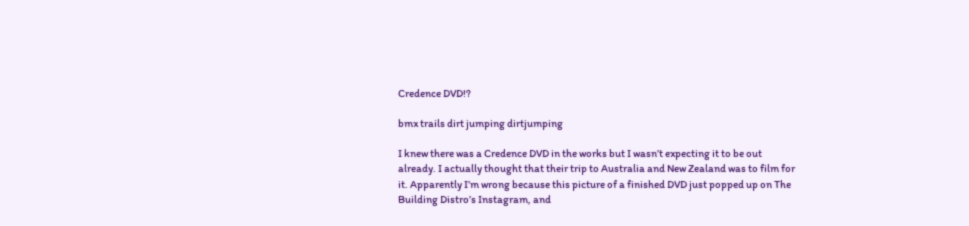Credence DVD!?

bmx trails dirt jumping dirtjumping

I knew there was a Credence DVD in the works but I wasn’t expecting it to be out already. I actually thought that their trip to Australia and New Zealand was to film for it. Apparently I’m wrong because this picture of a finished DVD just popped up on The Building Distro’s Instagram, and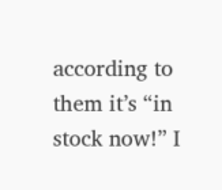according to them it’s “in stock now!” I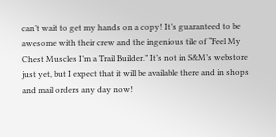can’t wait to get my hands on a copy! It’s guaranteed to be awesome with their crew and the ingenious tile of “Feel My Chest Muscles I’m a Trail Builder.” It’s not in S&M’s webstore just yet, but I expect that it will be available there and in shops and mail orders any day now!